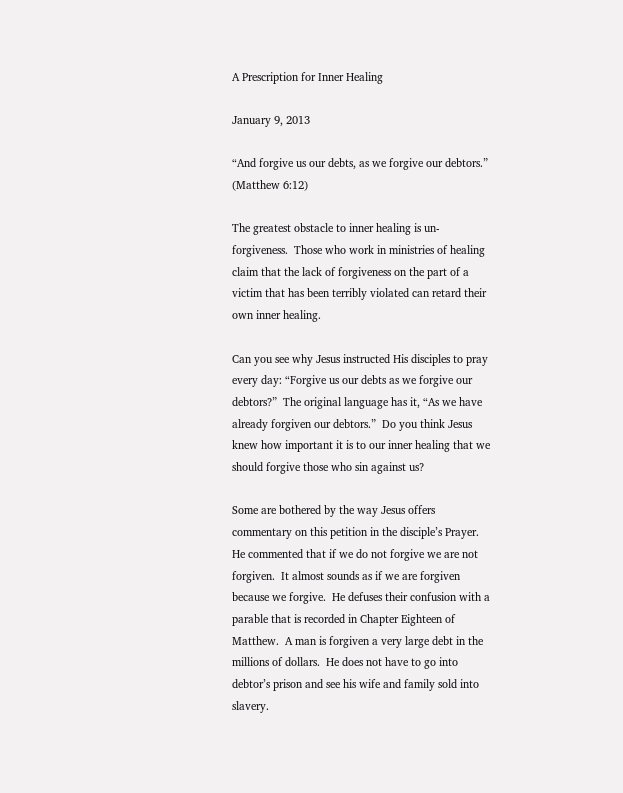A Prescription for Inner Healing

January 9, 2013

“And forgive us our debts, as we forgive our debtors.”  (Matthew 6:12)

The greatest obstacle to inner healing is un-forgiveness.  Those who work in ministries of healing claim that the lack of forgiveness on the part of a victim that has been terribly violated can retard their own inner healing.

Can you see why Jesus instructed His disciples to pray every day: “Forgive us our debts as we forgive our debtors?”  The original language has it, “As we have already forgiven our debtors.”  Do you think Jesus knew how important it is to our inner healing that we should forgive those who sin against us?

Some are bothered by the way Jesus offers commentary on this petition in the disciple’s Prayer.  He commented that if we do not forgive we are not forgiven.  It almost sounds as if we are forgiven because we forgive.  He defuses their confusion with a parable that is recorded in Chapter Eighteen of Matthew.  A man is forgiven a very large debt in the millions of dollars.  He does not have to go into debtor’s prison and see his wife and family sold into slavery.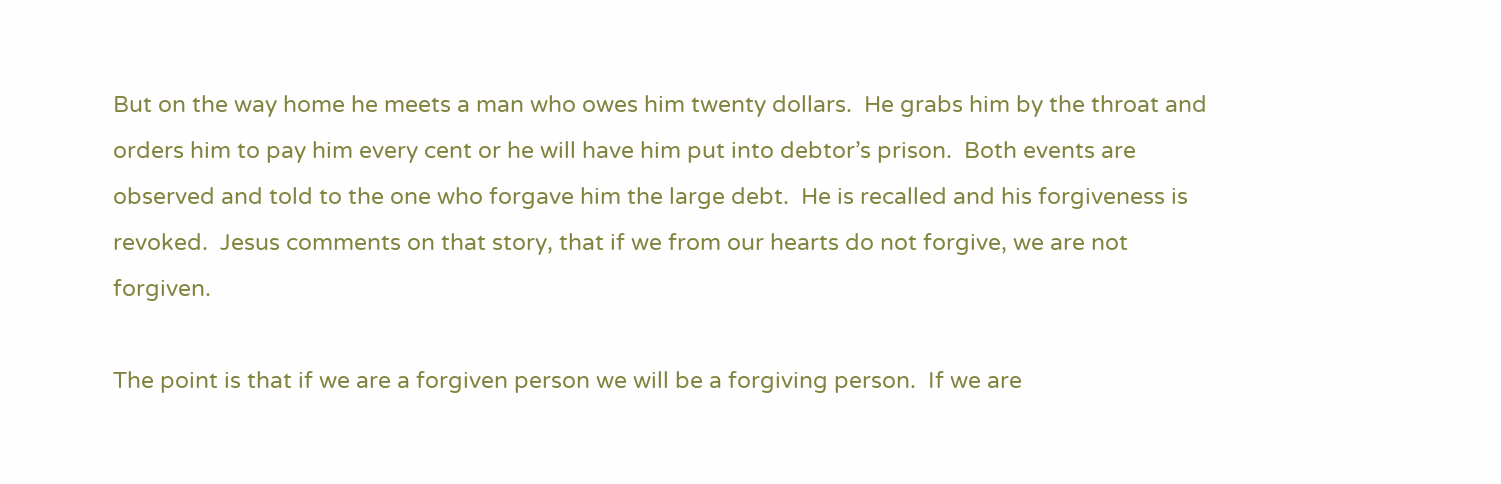But on the way home he meets a man who owes him twenty dollars.  He grabs him by the throat and orders him to pay him every cent or he will have him put into debtor’s prison.  Both events are observed and told to the one who forgave him the large debt.  He is recalled and his forgiveness is revoked.  Jesus comments on that story, that if we from our hearts do not forgive, we are not forgiven.

The point is that if we are a forgiven person we will be a forgiving person.  If we are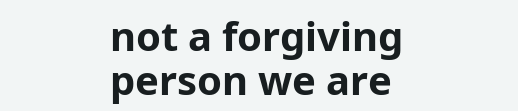not a forgiving person we are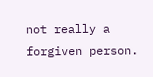not really a forgiven person.